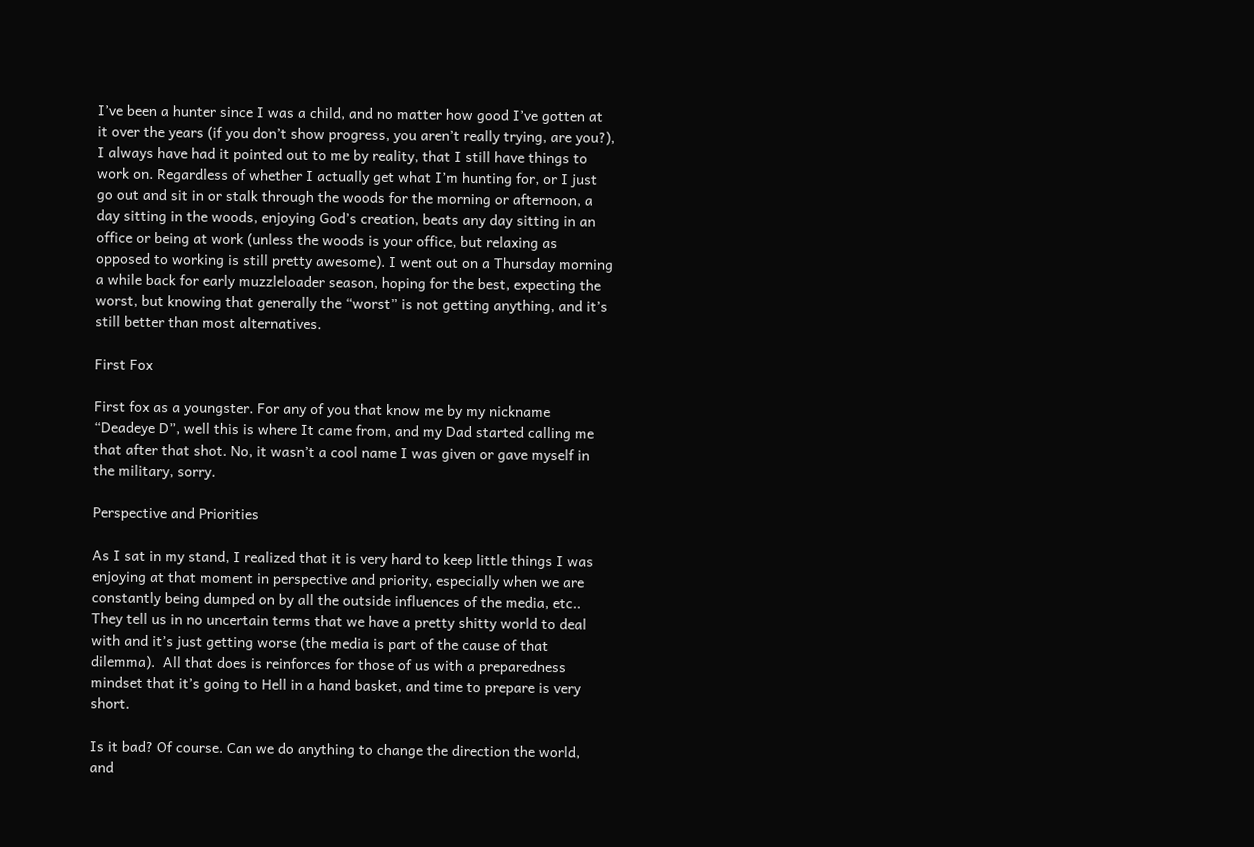I’ve been a hunter since I was a child, and no matter how good I’ve gotten at it over the years (if you don’t show progress, you aren’t really trying, are you?), I always have had it pointed out to me by reality, that I still have things to work on. Regardless of whether I actually get what I’m hunting for, or I just go out and sit in or stalk through the woods for the morning or afternoon, a day sitting in the woods, enjoying God’s creation, beats any day sitting in an office or being at work (unless the woods is your office, but relaxing as opposed to working is still pretty awesome). I went out on a Thursday morning a while back for early muzzleloader season, hoping for the best, expecting the worst, but knowing that generally the “worst” is not getting anything, and it’s still better than most alternatives.

First Fox

First fox as a youngster. For any of you that know me by my nickname “Deadeye D”, well this is where It came from, and my Dad started calling me that after that shot. No, it wasn’t a cool name I was given or gave myself in the military, sorry.

Perspective and Priorities

As I sat in my stand, I realized that it is very hard to keep little things I was enjoying at that moment in perspective and priority, especially when we are constantly being dumped on by all the outside influences of the media, etc.. They tell us in no uncertain terms that we have a pretty shitty world to deal with and it’s just getting worse (the media is part of the cause of that dilemma).  All that does is reinforces for those of us with a preparedness mindset that it’s going to Hell in a hand basket, and time to prepare is very short.

Is it bad? Of course. Can we do anything to change the direction the world, and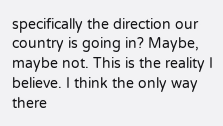specifically the direction our country is going in? Maybe, maybe not. This is the reality I believe. I think the only way there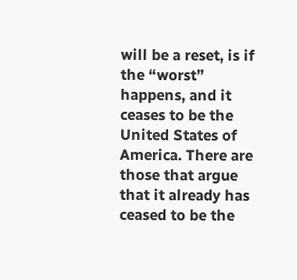will be a reset, is if the “worst” happens, and it ceases to be the United States of America. There are those that argue that it already has ceased to be the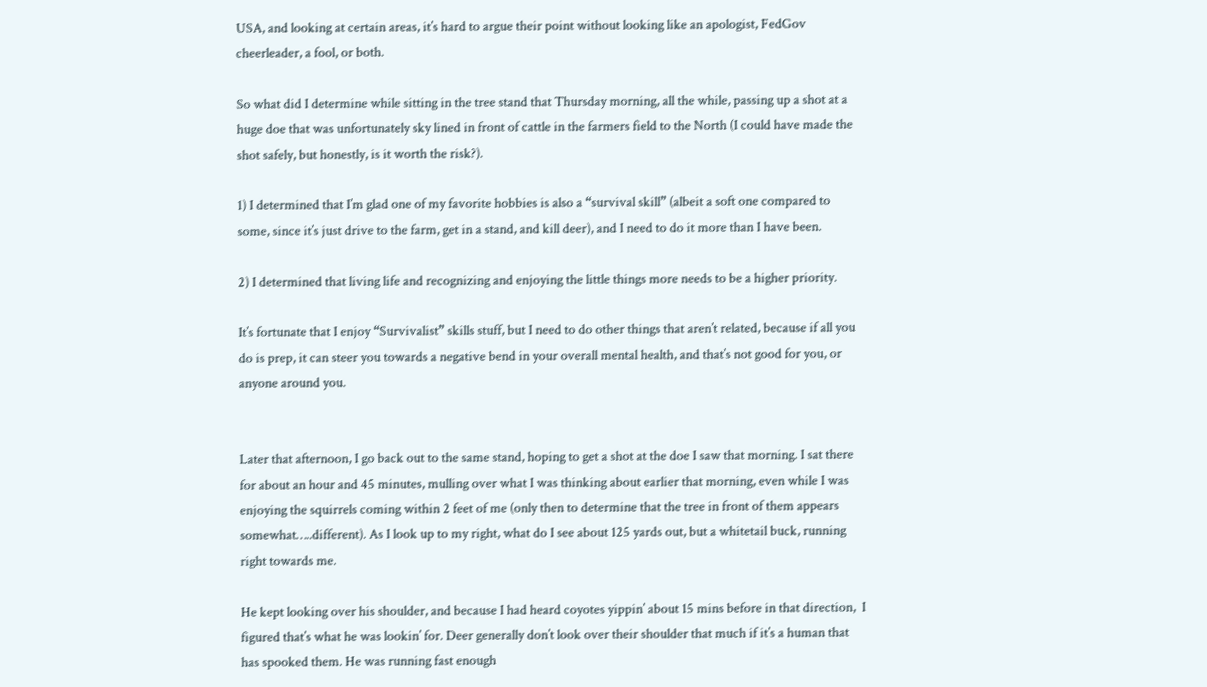USA, and looking at certain areas, it’s hard to argue their point without looking like an apologist, FedGov cheerleader, a fool, or both.

So what did I determine while sitting in the tree stand that Thursday morning, all the while, passing up a shot at a huge doe that was unfortunately sky lined in front of cattle in the farmers field to the North (I could have made the shot safely, but honestly, is it worth the risk?).

1) I determined that I’m glad one of my favorite hobbies is also a “survival skill” (albeit a soft one compared to some, since it’s just drive to the farm, get in a stand, and kill deer), and I need to do it more than I have been.

2) I determined that living life and recognizing and enjoying the little things more needs to be a higher priority.

It’s fortunate that I enjoy “Survivalist” skills stuff, but I need to do other things that aren’t related, because if all you do is prep, it can steer you towards a negative bend in your overall mental health, and that’s not good for you, or anyone around you.


Later that afternoon, I go back out to the same stand, hoping to get a shot at the doe I saw that morning. I sat there for about an hour and 45 minutes, mulling over what I was thinking about earlier that morning, even while I was enjoying the squirrels coming within 2 feet of me (only then to determine that the tree in front of them appears somewhat…..different). As I look up to my right, what do I see about 125 yards out, but a whitetail buck, running right towards me.

He kept looking over his shoulder, and because I had heard coyotes yippin’ about 15 mins before in that direction,  I figured that’s what he was lookin’ for. Deer generally don’t look over their shoulder that much if it’s a human that has spooked them. He was running fast enough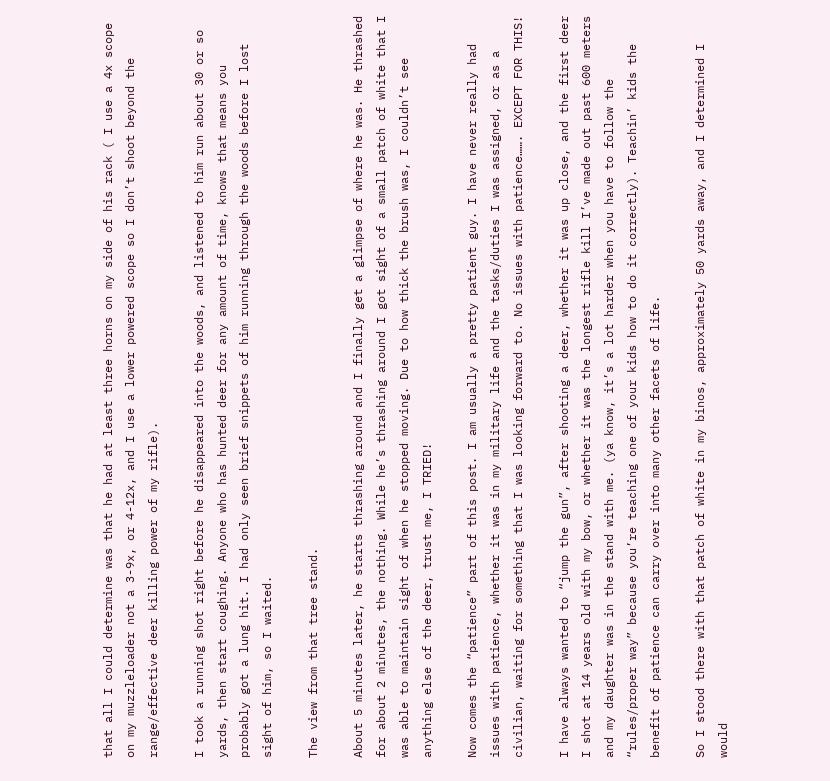that all I could determine was that he had at least three horns on my side of his rack ( I use a 4x scope on my muzzleloader not a 3-9x, or 4-12x, and I use a lower powered scope so I don’t shoot beyond the range/effective deer killing power of my rifle).

I took a running shot right before he disappeared into the woods, and listened to him run about 30 or so yards, then start coughing. Anyone who has hunted deer for any amount of time, knows that means you probably got a lung hit. I had only seen brief snippets of him running through the woods before I lost sight of him, so I waited.

The view from that tree stand.

About 5 minutes later, he starts thrashing around and I finally get a glimpse of where he was. He thrashed for about 2 minutes, the nothing. While he’s thrashing around I got sight of a small patch of white that I was able to maintain sight of when he stopped moving. Due to how thick the brush was, I couldn’t see anything else of the deer, trust me, I TRIED!

Now comes the “patience” part of this post. I am usually a pretty patient guy. I have never really had issues with patience, whether it was in my military life and the tasks/duties I was assigned, or as a civilian, waiting for something that I was looking forward to. No issues with patience……. EXCEPT FOR THIS!

I have always wanted to “jump the gun”, after shooting a deer, whether it was up close, and the first deer I shot at 14 years old with my bow, or whether it was the longest rifle kill I’ve made out past 600 meters and my daughter was in the stand with me. (ya know, it’s a lot harder when you have to follow the “rules/proper way” because you’re teaching one of your kids how to do it correctly). Teachin’ kids the benefit of patience can carry over into many other facets of life.

So I stood there with that patch of white in my binos, approximately 50 yards away, and I determined I would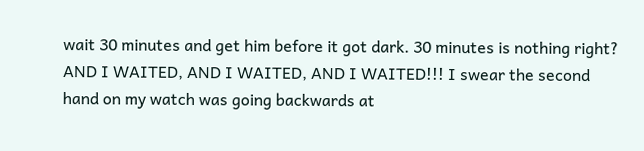wait 30 minutes and get him before it got dark. 30 minutes is nothing right? AND I WAITED, AND I WAITED, AND I WAITED!!! I swear the second hand on my watch was going backwards at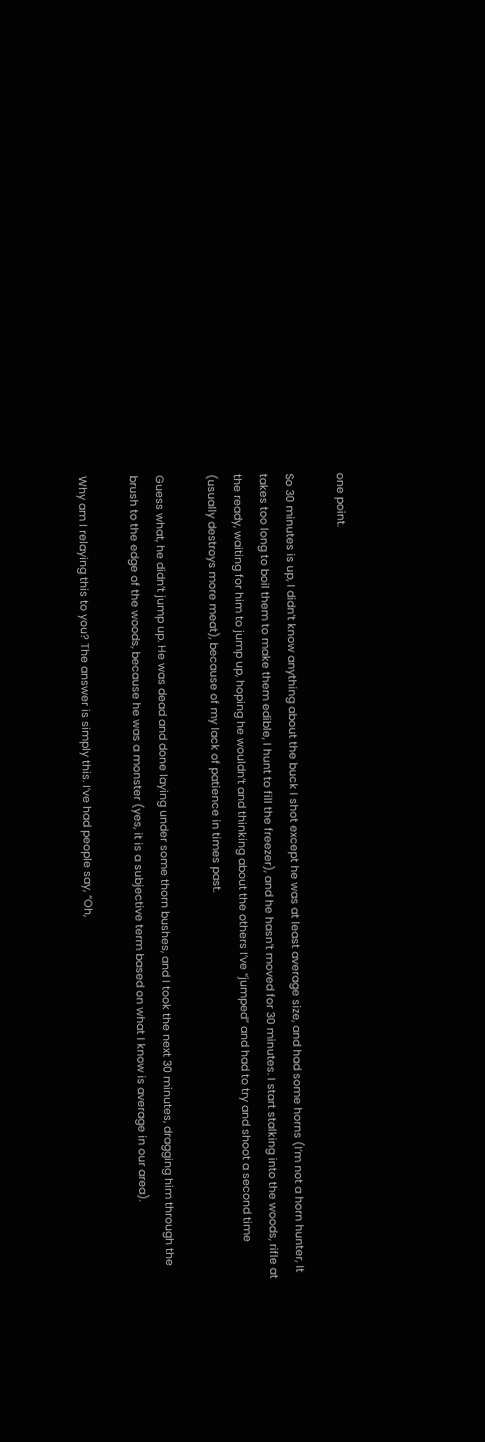one point.

So 30 minutes is up, I didn’t know anything about the buck I shot except he was at least average size, and had some horns (I’m not a horn hunter, It takes too long to boil them to make them edible, I hunt to fill the freezer), and he hasn’t moved for 30 minutes. I start stalking into the woods, rifle at the ready, waiting for him to jump up, hoping he wouldn’t and thinking about the others I’ve “jumped” and had to try and shoot a second time (usually destroys more meat), because of my lack of patience in times past.

Guess what, he didn’t jump up. He was dead and done laying under some thorn bushes, and I took the next 30 minutes, dragging him through the brush to the edge of the woods, because he was a monster (yes, it is a subjective term based on what I know is average in our area).

Why am I relaying this to you? The answer is simply this. I’ve had people say, “Oh,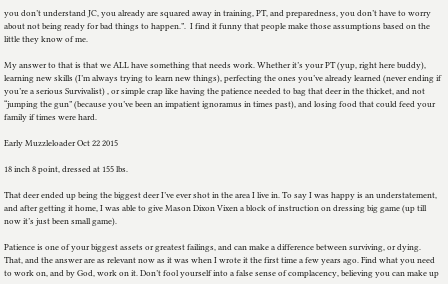you don’t understand JC, you already are squared away in training, PT, and preparedness, you don’t have to worry about not being ready for bad things to happen.”.  I find it funny that people make those assumptions based on the little they know of me.

My answer to that is that we ALL have something that needs work. Whether it’s your PT (yup, right here buddy), learning new skills (I’m always trying to learn new things), perfecting the ones you’ve already learned (never ending if you’re a serious Survivalist) , or simple crap like having the patience needed to bag that deer in the thicket, and not “jumping the gun” (because you’ve been an impatient ignoramus in times past), and losing food that could feed your family if times were hard.

Early Muzzleloader Oct 22 2015

18 inch 8 point, dressed at 155 lbs.

That deer ended up being the biggest deer I’ve ever shot in the area I live in. To say I was happy is an understatement, and after getting it home, I was able to give Mason Dixon Vixen a block of instruction on dressing big game (up till now it’s just been small game).

Patience is one of your biggest assets or greatest failings, and can make a difference between surviving, or dying. That, and the answer are as relevant now as it was when I wrote it the first time a few years ago. Find what you need to work on, and by God, work on it. Don’t fool yourself into a false sense of complacency, believing you can make up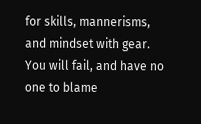for skills, mannerisms, and mindset with gear. You will fail, and have no one to blame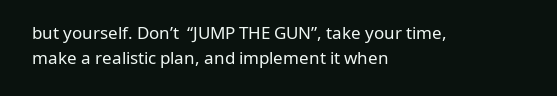but yourself. Don’t  “JUMP THE GUN”, take your time, make a realistic plan, and implement it when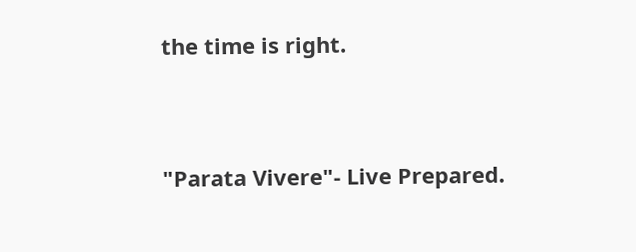the time is right.


"Parata Vivere"- Live Prepared.